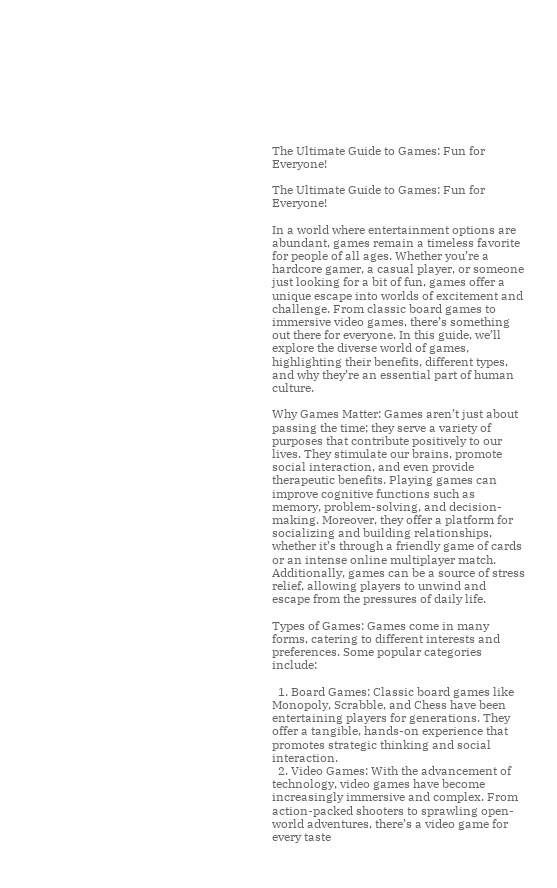The Ultimate Guide to Games: Fun for Everyone!

The Ultimate Guide to Games: Fun for Everyone!

In a world where entertainment options are abundant, games remain a timeless favorite for people of all ages. Whether you’re a hardcore gamer, a casual player, or someone just looking for a bit of fun, games offer a unique escape into worlds of excitement and challenge. From classic board games to immersive video games, there’s something out there for everyone. In this guide, we’ll explore the diverse world of games, highlighting their benefits, different types, and why they’re an essential part of human culture.

Why Games Matter: Games aren’t just about passing the time; they serve a variety of purposes that contribute positively to our lives. They stimulate our brains, promote social interaction, and even provide therapeutic benefits. Playing games can improve cognitive functions such as memory, problem-solving, and decision-making. Moreover, they offer a platform for socializing and building relationships, whether it’s through a friendly game of cards or an intense online multiplayer match. Additionally, games can be a source of stress relief, allowing players to unwind and escape from the pressures of daily life.

Types of Games: Games come in many forms, catering to different interests and preferences. Some popular categories include:

  1. Board Games: Classic board games like Monopoly, Scrabble, and Chess have been entertaining players for generations. They offer a tangible, hands-on experience that promotes strategic thinking and social interaction.
  2. Video Games: With the advancement of technology, video games have become increasingly immersive and complex. From action-packed shooters to sprawling open-world adventures, there’s a video game for every taste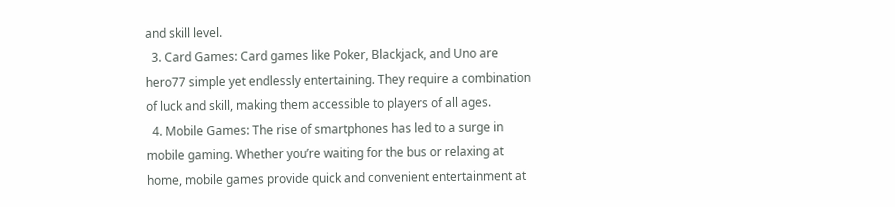and skill level.
  3. Card Games: Card games like Poker, Blackjack, and Uno are hero77 simple yet endlessly entertaining. They require a combination of luck and skill, making them accessible to players of all ages.
  4. Mobile Games: The rise of smartphones has led to a surge in mobile gaming. Whether you’re waiting for the bus or relaxing at home, mobile games provide quick and convenient entertainment at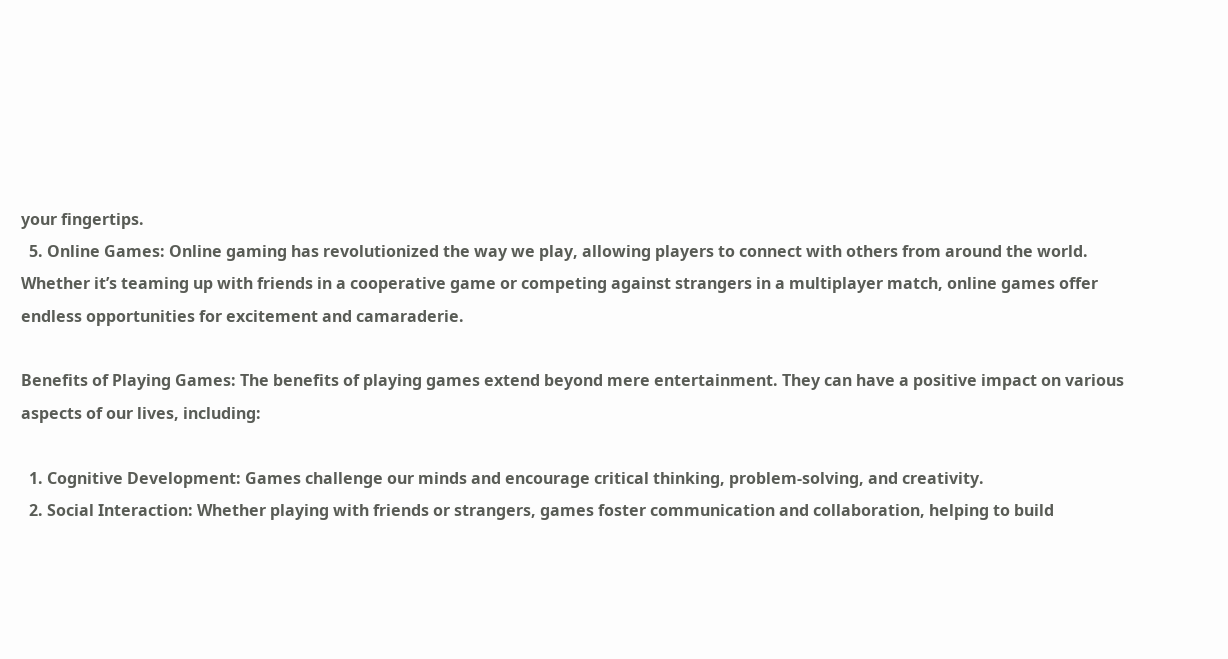your fingertips.
  5. Online Games: Online gaming has revolutionized the way we play, allowing players to connect with others from around the world. Whether it’s teaming up with friends in a cooperative game or competing against strangers in a multiplayer match, online games offer endless opportunities for excitement and camaraderie.

Benefits of Playing Games: The benefits of playing games extend beyond mere entertainment. They can have a positive impact on various aspects of our lives, including:

  1. Cognitive Development: Games challenge our minds and encourage critical thinking, problem-solving, and creativity.
  2. Social Interaction: Whether playing with friends or strangers, games foster communication and collaboration, helping to build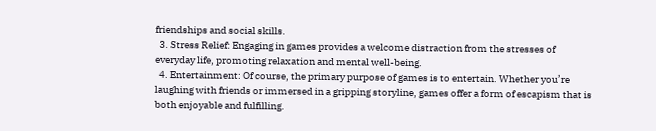friendships and social skills.
  3. Stress Relief: Engaging in games provides a welcome distraction from the stresses of everyday life, promoting relaxation and mental well-being.
  4. Entertainment: Of course, the primary purpose of games is to entertain. Whether you’re laughing with friends or immersed in a gripping storyline, games offer a form of escapism that is both enjoyable and fulfilling.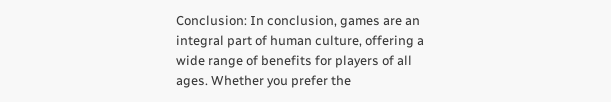Conclusion: In conclusion, games are an integral part of human culture, offering a wide range of benefits for players of all ages. Whether you prefer the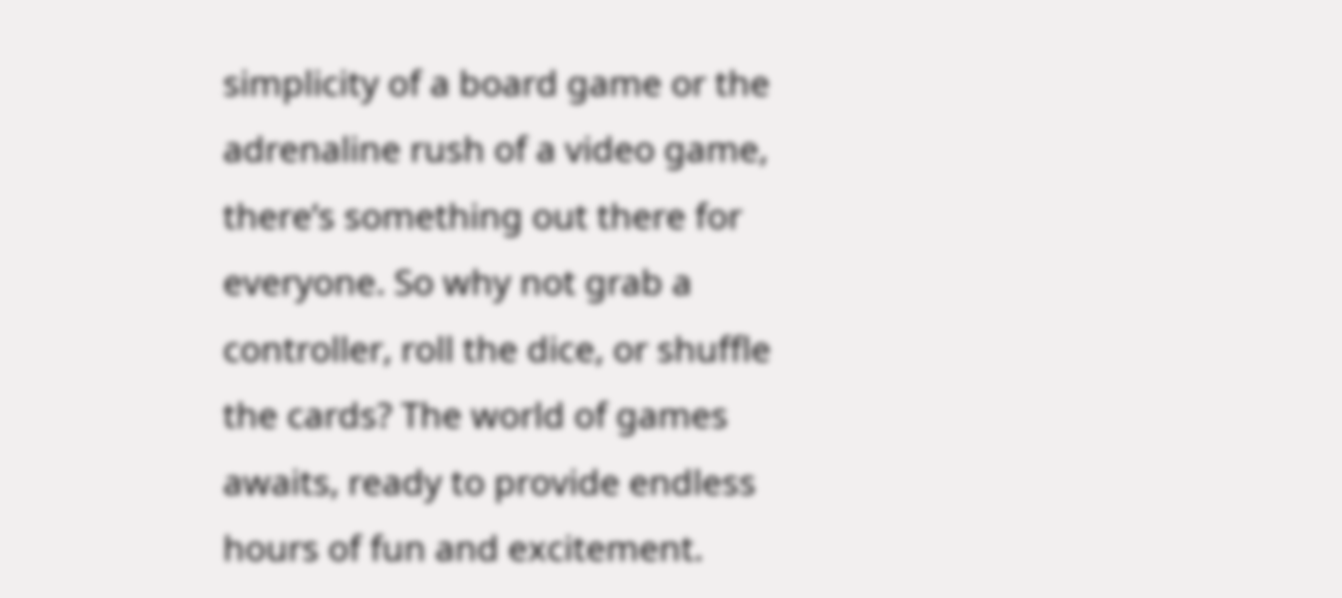simplicity of a board game or the adrenaline rush of a video game, there’s something out there for everyone. So why not grab a controller, roll the dice, or shuffle the cards? The world of games awaits, ready to provide endless hours of fun and excitement.